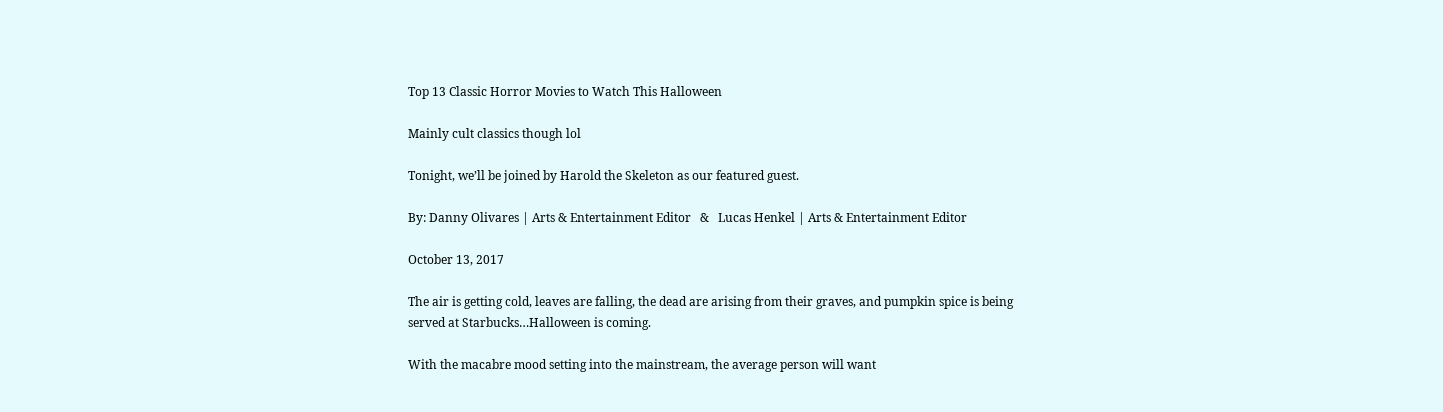Top 13 Classic Horror Movies to Watch This Halloween

Mainly cult classics though lol

Tonight, we’ll be joined by Harold the Skeleton as our featured guest.

By: Danny Olivares | Arts & Entertainment Editor   &   Lucas Henkel | Arts & Entertainment Editor

October 13, 2017

The air is getting cold, leaves are falling, the dead are arising from their graves, and pumpkin spice is being served at Starbucks…Halloween is coming.

With the macabre mood setting into the mainstream, the average person will want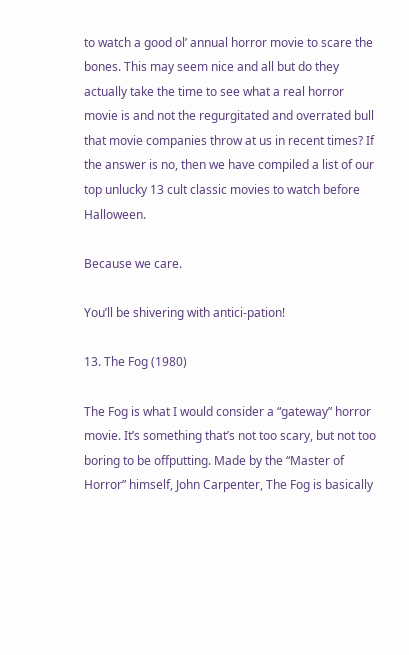to watch a good ol’ annual horror movie to scare the bones. This may seem nice and all but do they actually take the time to see what a real horror movie is and not the regurgitated and overrated bull that movie companies throw at us in recent times? If the answer is no, then we have compiled a list of our top unlucky 13 cult classic movies to watch before Halloween.

Because we care.

You’ll be shivering with antici-pation!

13. The Fog (1980)

The Fog is what I would consider a “gateway” horror movie. It’s something that’s not too scary, but not too boring to be offputting. Made by the “Master of Horror” himself, John Carpenter, The Fog is basically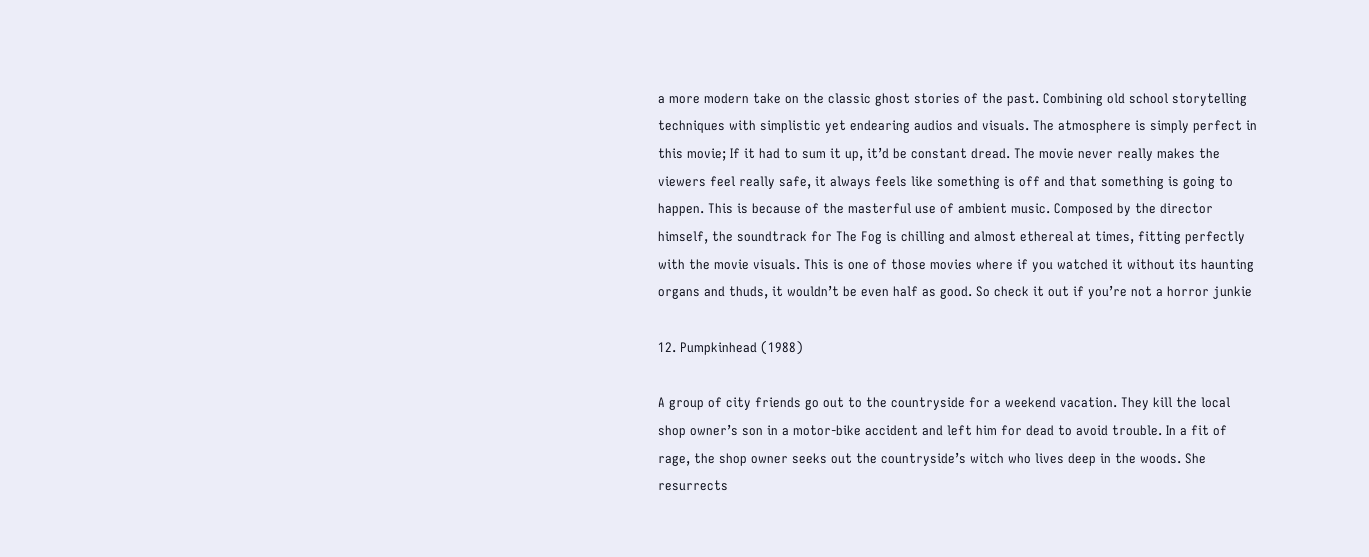a more modern take on the classic ghost stories of the past. Combining old school storytelling techniques with simplistic yet endearing audios and visuals. The atmosphere is simply perfect in this movie; If it had to sum it up, it’d be constant dread. The movie never really makes the viewers feel really safe, it always feels like something is off and that something is going to happen. This is because of the masterful use of ambient music. Composed by the director himself, the soundtrack for The Fog is chilling and almost ethereal at times, fitting perfectly with the movie visuals. This is one of those movies where if you watched it without its haunting organs and thuds, it wouldn’t be even half as good. So check it out if you’re not a horror junkie

12. Pumpkinhead (1988)

A group of city friends go out to the countryside for a weekend vacation. They kill the local shop owner’s son in a motor-bike accident and left him for dead to avoid trouble. In a fit of rage, the shop owner seeks out the countryside’s witch who lives deep in the woods. She resurrects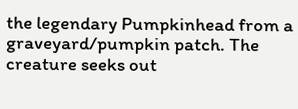the legendary Pumpkinhead from a graveyard/pumpkin patch. The creature seeks out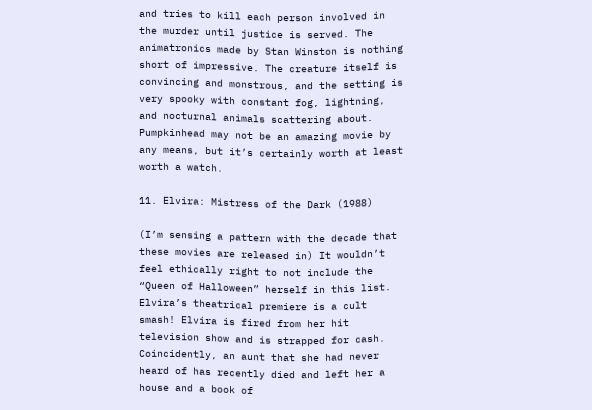and tries to kill each person involved in the murder until justice is served. The animatronics made by Stan Winston is nothing short of impressive. The creature itself is convincing and monstrous, and the setting is very spooky with constant fog, lightning, and nocturnal animals scattering about. Pumpkinhead may not be an amazing movie by any means, but it’s certainly worth at least worth a watch.

11. Elvira: Mistress of the Dark (1988)

(I’m sensing a pattern with the decade that these movies are released in) It wouldn’t feel ethically right to not include the “Queen of Halloween” herself in this list. Elvira’s theatrical premiere is a cult smash! Elvira is fired from her hit television show and is strapped for cash. Coincidently, an aunt that she had never heard of has recently died and left her a house and a book of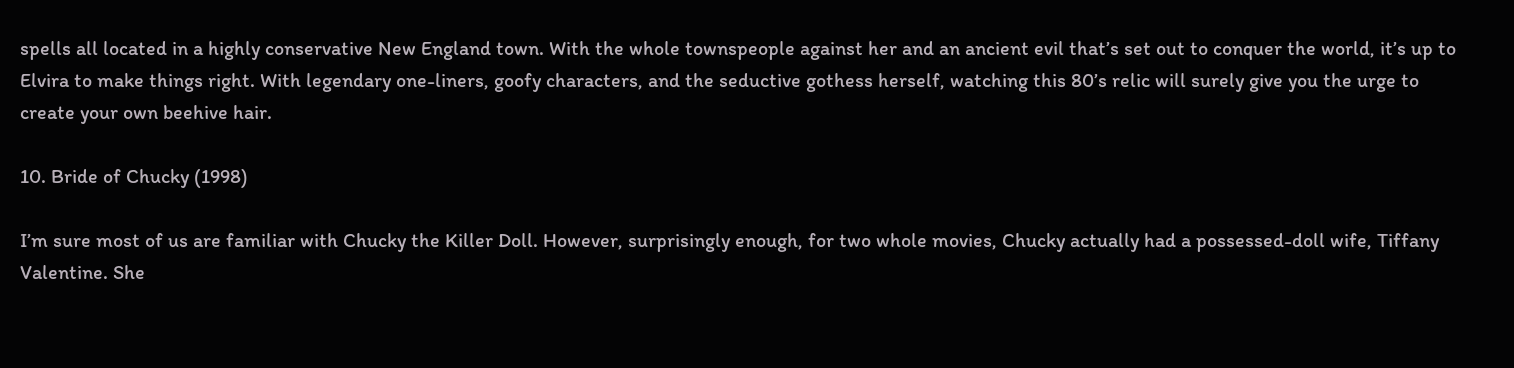spells all located in a highly conservative New England town. With the whole townspeople against her and an ancient evil that’s set out to conquer the world, it’s up to Elvira to make things right. With legendary one-liners, goofy characters, and the seductive gothess herself, watching this 80’s relic will surely give you the urge to create your own beehive hair.

10. Bride of Chucky (1998)

I’m sure most of us are familiar with Chucky the Killer Doll. However, surprisingly enough, for two whole movies, Chucky actually had a possessed-doll wife, Tiffany Valentine. She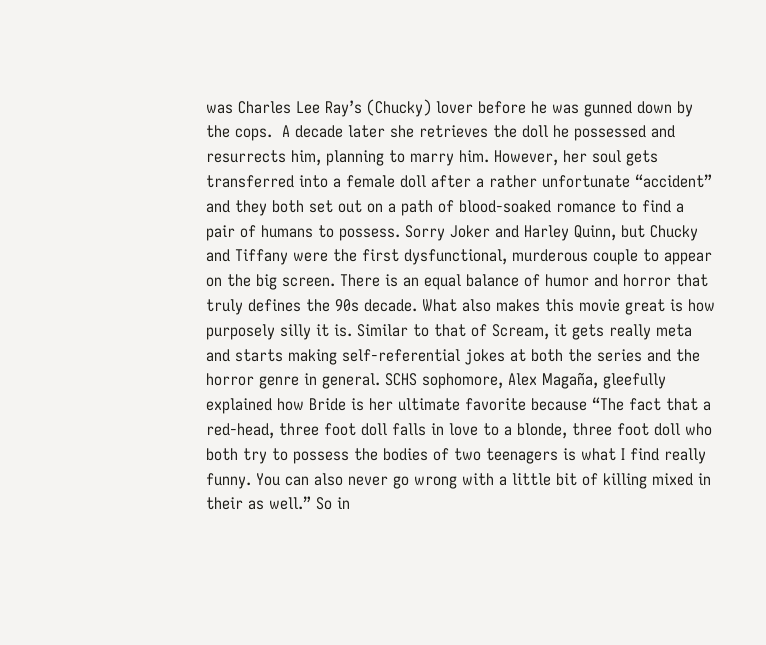was Charles Lee Ray’s (Chucky) lover before he was gunned down by the cops.  A decade later she retrieves the doll he possessed and resurrects him, planning to marry him. However, her soul gets transferred into a female doll after a rather unfortunate “accident” and they both set out on a path of blood-soaked romance to find a pair of humans to possess. Sorry Joker and Harley Quinn, but Chucky and Tiffany were the first dysfunctional, murderous couple to appear on the big screen. There is an equal balance of humor and horror that truly defines the 90s decade. What also makes this movie great is how purposely silly it is. Similar to that of Scream, it gets really meta and starts making self-referential jokes at both the series and the horror genre in general. SCHS sophomore, Alex Magaña, gleefully explained how Bride is her ultimate favorite because “The fact that a red-head, three foot doll falls in love to a blonde, three foot doll who both try to possess the bodies of two teenagers is what I find really funny. You can also never go wrong with a little bit of killing mixed in their as well.” So in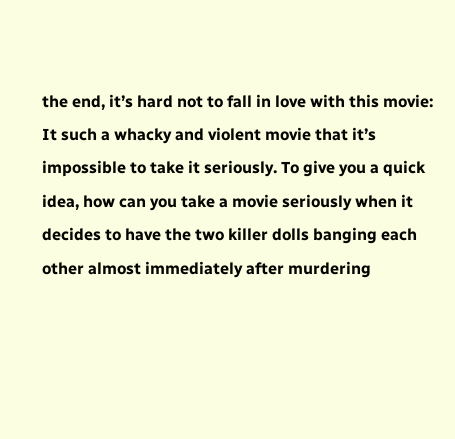the end, it’s hard not to fall in love with this movie: It such a whacky and violent movie that it’s impossible to take it seriously. To give you a quick idea, how can you take a movie seriously when it decides to have the two killer dolls banging each other almost immediately after murdering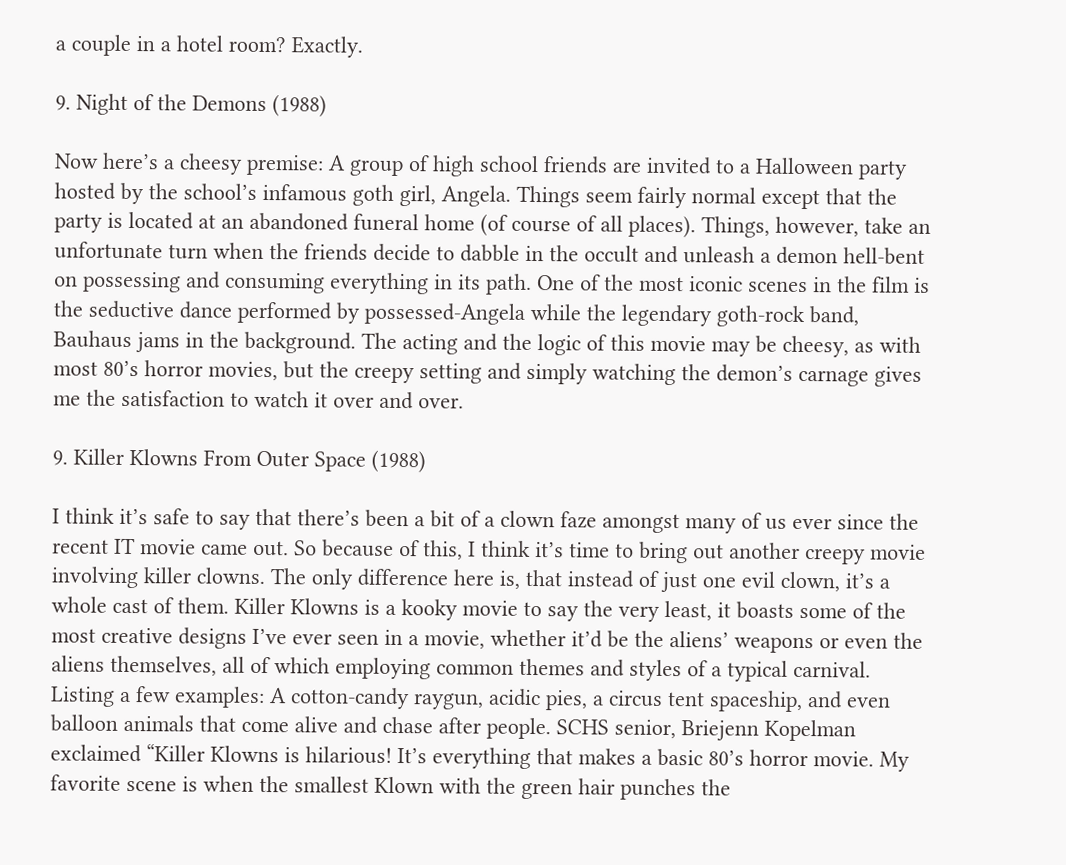a couple in a hotel room? Exactly.

9. Night of the Demons (1988)

Now here’s a cheesy premise: A group of high school friends are invited to a Halloween party hosted by the school’s infamous goth girl, Angela. Things seem fairly normal except that the party is located at an abandoned funeral home (of course of all places). Things, however, take an unfortunate turn when the friends decide to dabble in the occult and unleash a demon hell-bent on possessing and consuming everything in its path. One of the most iconic scenes in the film is the seductive dance performed by possessed-Angela while the legendary goth-rock band, Bauhaus jams in the background. The acting and the logic of this movie may be cheesy, as with most 80’s horror movies, but the creepy setting and simply watching the demon’s carnage gives me the satisfaction to watch it over and over.

9. Killer Klowns From Outer Space (1988)

I think it’s safe to say that there’s been a bit of a clown faze amongst many of us ever since the recent IT movie came out. So because of this, I think it’s time to bring out another creepy movie involving killer clowns. The only difference here is, that instead of just one evil clown, it’s a whole cast of them. Killer Klowns is a kooky movie to say the very least, it boasts some of the most creative designs I’ve ever seen in a movie, whether it’d be the aliens’ weapons or even the aliens themselves, all of which employing common themes and styles of a typical carnival. Listing a few examples: A cotton-candy raygun, acidic pies, a circus tent spaceship, and even balloon animals that come alive and chase after people. SCHS senior, Briejenn Kopelman exclaimed “Killer Klowns is hilarious! It’s everything that makes a basic 80’s horror movie. My favorite scene is when the smallest Klown with the green hair punches the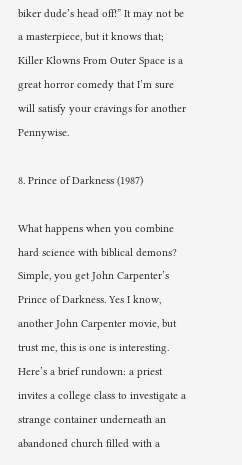biker dude’s head off!” It may not be a masterpiece, but it knows that; Killer Klowns From Outer Space is a great horror comedy that I’m sure will satisfy your cravings for another Pennywise.

8. Prince of Darkness (1987)

What happens when you combine hard science with biblical demons? Simple, you get John Carpenter’s Prince of Darkness. Yes I know, another John Carpenter movie, but trust me, this is one is interesting. Here’s a brief rundown: a priest invites a college class to investigate a strange container underneath an abandoned church filled with a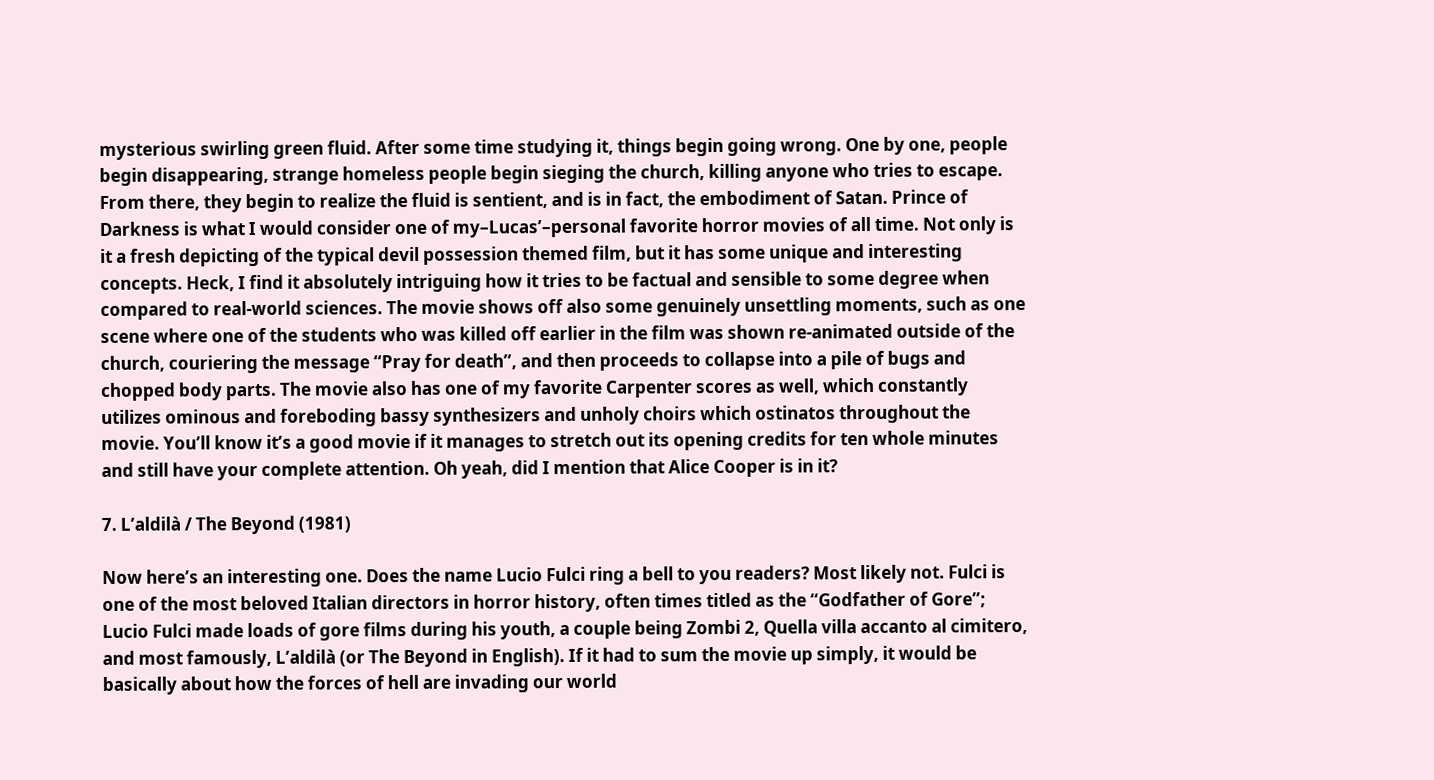mysterious swirling green fluid. After some time studying it, things begin going wrong. One by one, people begin disappearing, strange homeless people begin sieging the church, killing anyone who tries to escape. From there, they begin to realize the fluid is sentient, and is in fact, the embodiment of Satan. Prince of Darkness is what I would consider one of my–Lucas’–personal favorite horror movies of all time. Not only is it a fresh depicting of the typical devil possession themed film, but it has some unique and interesting concepts. Heck, I find it absolutely intriguing how it tries to be factual and sensible to some degree when compared to real-world sciences. The movie shows off also some genuinely unsettling moments, such as one scene where one of the students who was killed off earlier in the film was shown re-animated outside of the church, couriering the message “Pray for death”, and then proceeds to collapse into a pile of bugs and chopped body parts. The movie also has one of my favorite Carpenter scores as well, which constantly utilizes ominous and foreboding bassy synthesizers and unholy choirs which ostinatos throughout the movie. You’ll know it’s a good movie if it manages to stretch out its opening credits for ten whole minutes and still have your complete attention. Oh yeah, did I mention that Alice Cooper is in it?

7. L’aldilà / The Beyond (1981)

Now here’s an interesting one. Does the name Lucio Fulci ring a bell to you readers? Most likely not. Fulci is one of the most beloved Italian directors in horror history, often times titled as the “Godfather of Gore”; Lucio Fulci made loads of gore films during his youth, a couple being Zombi 2, Quella villa accanto al cimitero, and most famously, L’aldilà (or The Beyond in English). If it had to sum the movie up simply, it would be basically about how the forces of hell are invading our world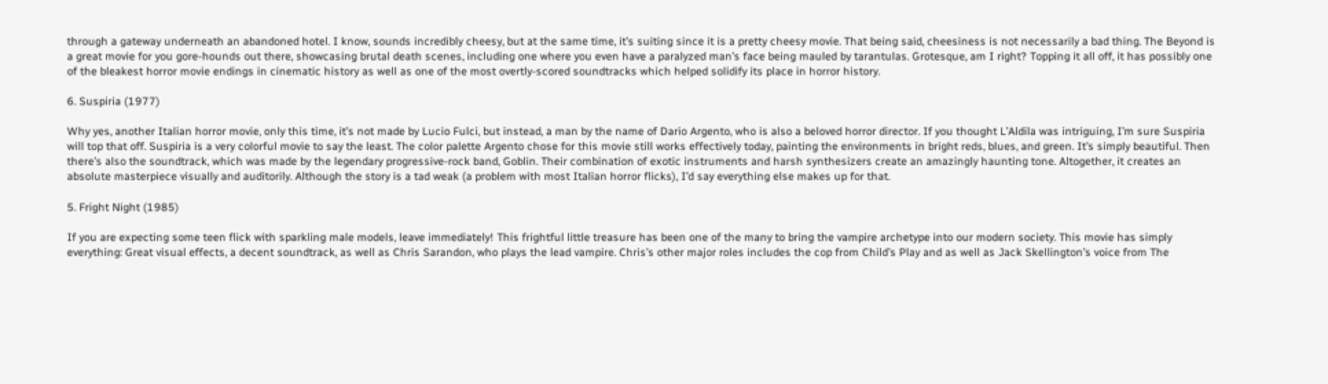through a gateway underneath an abandoned hotel. I know, sounds incredibly cheesy, but at the same time, it’s suiting since it is a pretty cheesy movie. That being said, cheesiness is not necessarily a bad thing. The Beyond is a great movie for you gore-hounds out there, showcasing brutal death scenes, including one where you even have a paralyzed man’s face being mauled by tarantulas. Grotesque, am I right? Topping it all off, it has possibly one of the bleakest horror movie endings in cinematic history as well as one of the most overtly-scored soundtracks which helped solidify its place in horror history.

6. Suspiria (1977)

Why yes, another Italian horror movie, only this time, it’s not made by Lucio Fulci, but instead, a man by the name of Dario Argento, who is also a beloved horror director. If you thought L’Aldila was intriguing, I’m sure Suspiria will top that off. Suspiria is a very colorful movie to say the least. The color palette Argento chose for this movie still works effectively today, painting the environments in bright reds, blues, and green. It’s simply beautiful. Then there’s also the soundtrack, which was made by the legendary progressive-rock band, Goblin. Their combination of exotic instruments and harsh synthesizers create an amazingly haunting tone. Altogether, it creates an absolute masterpiece visually and auditorily. Although the story is a tad weak (a problem with most Italian horror flicks), I’d say everything else makes up for that.

5. Fright Night (1985)

If you are expecting some teen flick with sparkling male models, leave immediately! This frightful little treasure has been one of the many to bring the vampire archetype into our modern society. This movie has simply everything: Great visual effects, a decent soundtrack, as well as Chris Sarandon, who plays the lead vampire. Chris’s other major roles includes the cop from Child’s Play and as well as Jack Skellington’s voice from The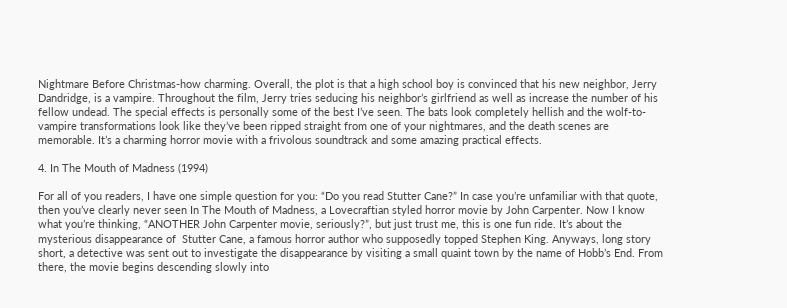Nightmare Before Christmas-how charming. Overall, the plot is that a high school boy is convinced that his new neighbor, Jerry Dandridge, is a vampire. Throughout the film, Jerry tries seducing his neighbor’s girlfriend as well as increase the number of his fellow undead. The special effects is personally some of the best I’ve seen. The bats look completely hellish and the wolf-to-vampire transformations look like they’ve been ripped straight from one of your nightmares, and the death scenes are memorable. It’s a charming horror movie with a frivolous soundtrack and some amazing practical effects.

4. In The Mouth of Madness (1994)

For all of you readers, I have one simple question for you: “Do you read Stutter Cane?” In case you’re unfamiliar with that quote, then you’ve clearly never seen In The Mouth of Madness, a Lovecraftian styled horror movie by John Carpenter. Now I know what you’re thinking, “ANOTHER John Carpenter movie, seriously?”, but just trust me, this is one fun ride. It’s about the mysterious disappearance of  Stutter Cane, a famous horror author who supposedly topped Stephen King. Anyways, long story short, a detective was sent out to investigate the disappearance by visiting a small quaint town by the name of Hobb’s End. From there, the movie begins descending slowly into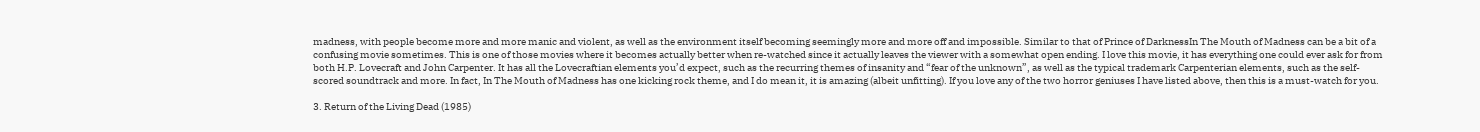madness, with people become more and more manic and violent, as well as the environment itself becoming seemingly more and more off and impossible. Similar to that of Prince of DarknessIn The Mouth of Madness can be a bit of a confusing movie sometimes. This is one of those movies where it becomes actually better when re-watched since it actually leaves the viewer with a somewhat open ending. I love this movie, it has everything one could ever ask for from both H.P. Lovecraft and John Carpenter. It has all the Lovecraftian elements you’d expect, such as the recurring themes of insanity and “fear of the unknown”, as well as the typical trademark Carpenterian elements, such as the self-scored soundtrack and more. In fact, In The Mouth of Madness has one kicking rock theme, and I do mean it, it is amazing (albeit unfitting). If you love any of the two horror geniuses I have listed above, then this is a must-watch for you.

3. Return of the Living Dead (1985)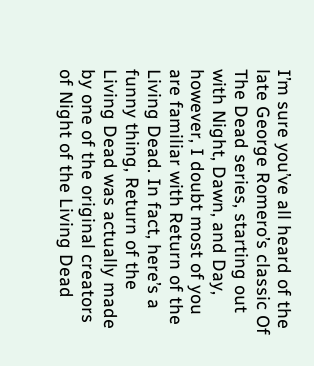I’m sure you’ve all heard of the late George Romero’s classic Of The Dead series, starting out with Night, Dawn, and Day, however, I doubt most of you are familiar with Return of the Living Dead. In fact, here’s a funny thing, Return of the Living Dead was actually made by one of the original creators of Night of the Living Dead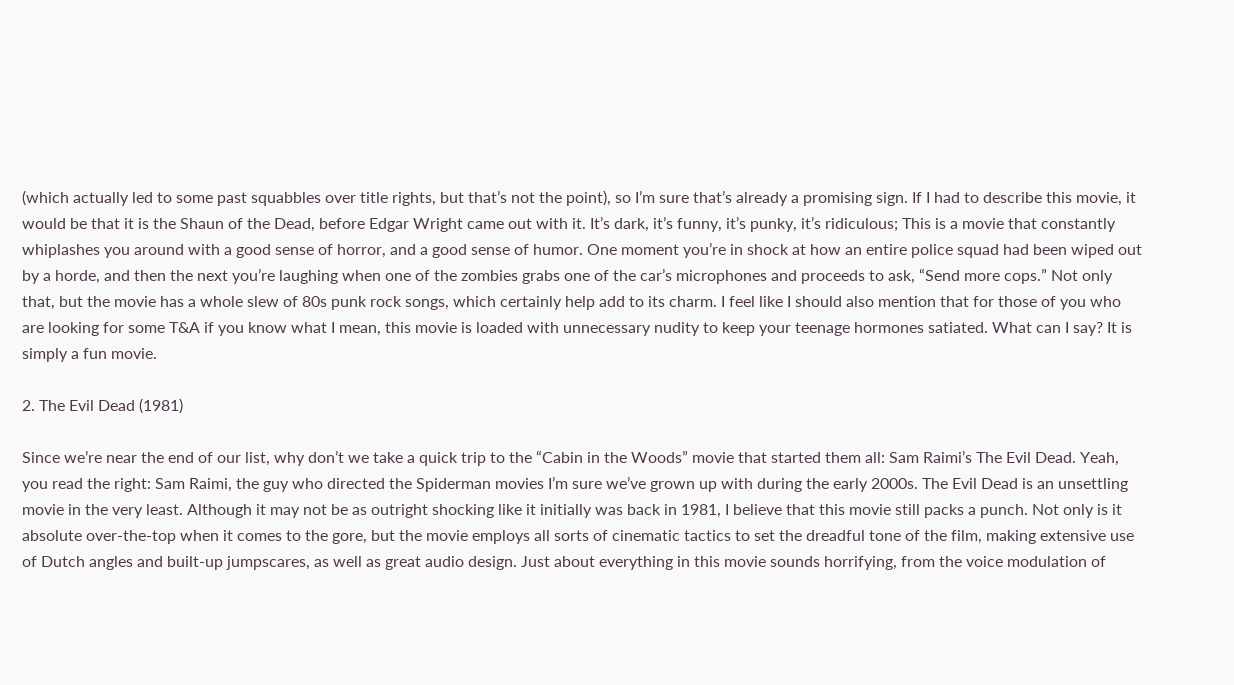(which actually led to some past squabbles over title rights, but that’s not the point), so I’m sure that’s already a promising sign. If I had to describe this movie, it would be that it is the Shaun of the Dead, before Edgar Wright came out with it. It’s dark, it’s funny, it’s punky, it’s ridiculous; This is a movie that constantly whiplashes you around with a good sense of horror, and a good sense of humor. One moment you’re in shock at how an entire police squad had been wiped out by a horde, and then the next you’re laughing when one of the zombies grabs one of the car’s microphones and proceeds to ask, “Send more cops.” Not only that, but the movie has a whole slew of 80s punk rock songs, which certainly help add to its charm. I feel like I should also mention that for those of you who are looking for some T&A if you know what I mean, this movie is loaded with unnecessary nudity to keep your teenage hormones satiated. What can I say? It is simply a fun movie.

2. The Evil Dead (1981)

Since we’re near the end of our list, why don’t we take a quick trip to the “Cabin in the Woods” movie that started them all: Sam Raimi’s The Evil Dead. Yeah, you read the right: Sam Raimi, the guy who directed the Spiderman movies I’m sure we’ve grown up with during the early 2000s. The Evil Dead is an unsettling movie in the very least. Although it may not be as outright shocking like it initially was back in 1981, I believe that this movie still packs a punch. Not only is it absolute over-the-top when it comes to the gore, but the movie employs all sorts of cinematic tactics to set the dreadful tone of the film, making extensive use of Dutch angles and built-up jumpscares, as well as great audio design. Just about everything in this movie sounds horrifying, from the voice modulation of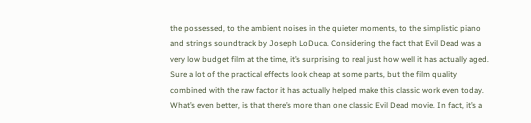the possessed, to the ambient noises in the quieter moments, to the simplistic piano and strings soundtrack by Joseph LoDuca. Considering the fact that Evil Dead was a very low budget film at the time, it’s surprising to real just how well it has actually aged. Sure a lot of the practical effects look cheap at some parts, but the film quality combined with the raw factor it has actually helped make this classic work even today. What’s even better, is that there’s more than one classic Evil Dead movie. In fact, it’s a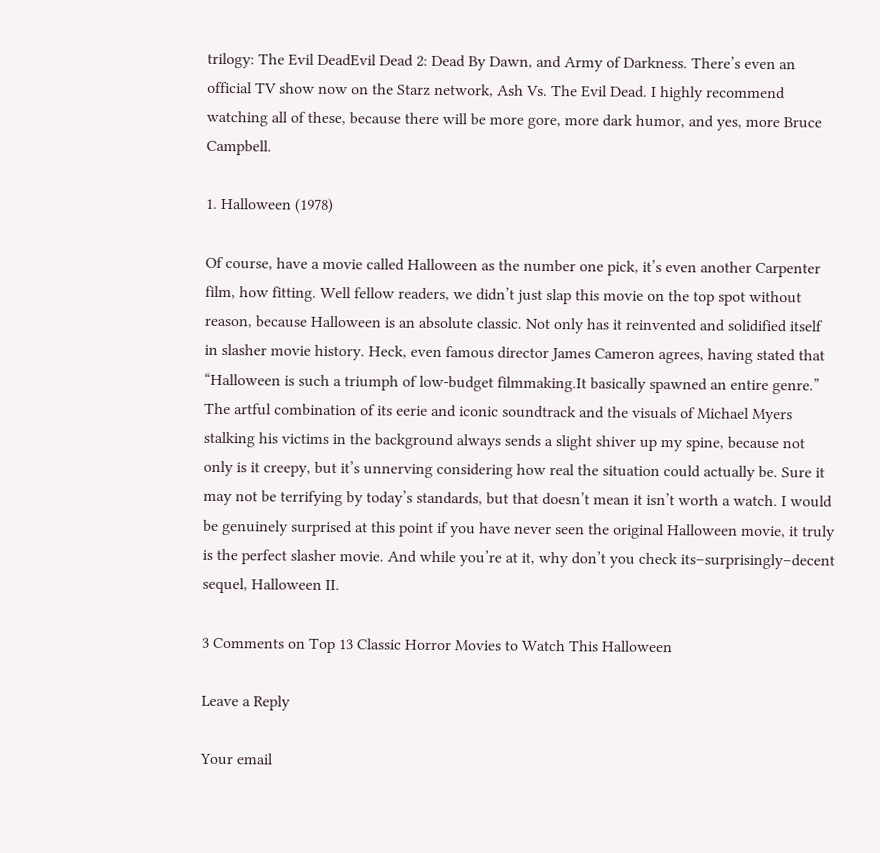trilogy: The Evil DeadEvil Dead 2: Dead By Dawn, and Army of Darkness. There’s even an official TV show now on the Starz network, Ash Vs. The Evil Dead. I highly recommend watching all of these, because there will be more gore, more dark humor, and yes, more Bruce Campbell.

1. Halloween (1978)

Of course, have a movie called Halloween as the number one pick, it’s even another Carpenter film, how fitting. Well fellow readers, we didn’t just slap this movie on the top spot without reason, because Halloween is an absolute classic. Not only has it reinvented and solidified itself in slasher movie history. Heck, even famous director James Cameron agrees, having stated that “Halloween is such a triumph of low-budget filmmaking.It basically spawned an entire genre.” The artful combination of its eerie and iconic soundtrack and the visuals of Michael Myers stalking his victims in the background always sends a slight shiver up my spine, because not only is it creepy, but it’s unnerving considering how real the situation could actually be. Sure it may not be terrifying by today’s standards, but that doesn’t mean it isn’t worth a watch. I would be genuinely surprised at this point if you have never seen the original Halloween movie, it truly is the perfect slasher movie. And while you’re at it, why don’t you check its–surprisingly–decent sequel, Halloween II.

3 Comments on Top 13 Classic Horror Movies to Watch This Halloween

Leave a Reply

Your email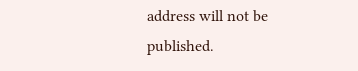address will not be published.